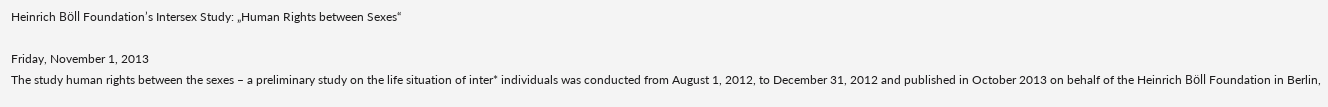Heinrich Böll Foundation’s Intersex Study: „Human Rights between Sexes“

Friday, November 1, 2013
The study human rights between the sexes – a preliminary study on the life situation of inter* individuals was conducted from August 1, 2012, to December 31, 2012 and published in October 2013 on behalf of the Heinrich Böll Foundation in Berlin,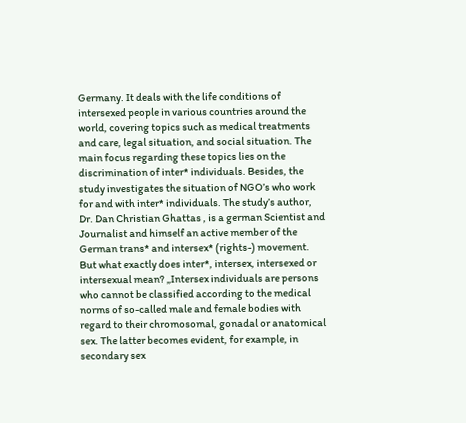Germany. It deals with the life conditions of intersexed people in various countries around the world, covering topics such as medical treatments and care, legal situation, and social situation. The main focus regarding these topics lies on the discrimination of inter* individuals. Besides, the study investigates the situation of NGO’s who work for and with inter* individuals. The study’s author, Dr. Dan Christian Ghattas , is a german Scientist and Journalist and himself an active member of the German trans* and intersex* (rights-) movement.
But what exactly does inter*, intersex, intersexed or intersexual mean? „Intersex individuals are persons who cannot be classified according to the medical norms of so-called male and female bodies with regard to their chromosomal, gonadal or anatomical sex. The latter becomes evident, for example, in secondary sex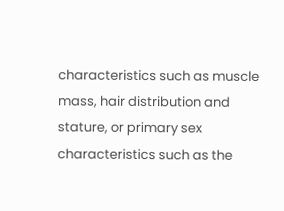characteristics such as muscle mass, hair distribution and stature, or primary sex characteristics such as the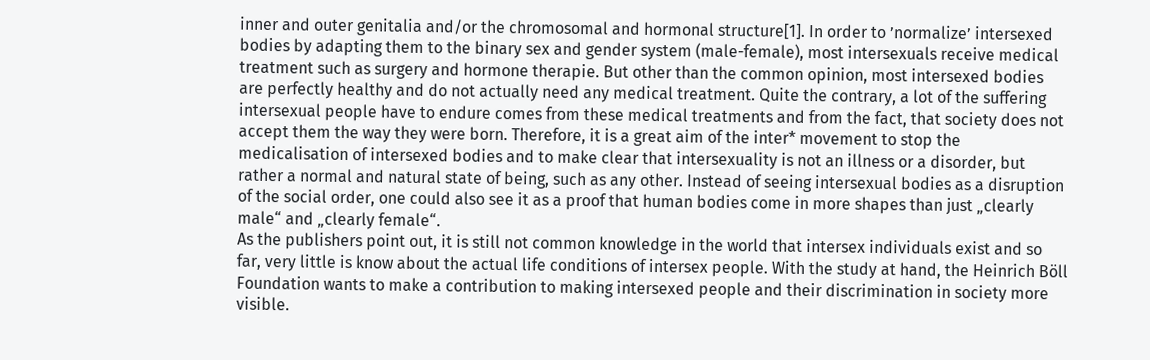inner and outer genitalia and/or the chromosomal and hormonal structure[1]. In order to ’normalize’ intersexed bodies by adapting them to the binary sex and gender system (male-female), most intersexuals receive medical treatment such as surgery and hormone therapie. But other than the common opinion, most intersexed bodies are perfectly healthy and do not actually need any medical treatment. Quite the contrary, a lot of the suffering intersexual people have to endure comes from these medical treatments and from the fact, that society does not accept them the way they were born. Therefore, it is a great aim of the inter* movement to stop the medicalisation of intersexed bodies and to make clear that intersexuality is not an illness or a disorder, but rather a normal and natural state of being, such as any other. Instead of seeing intersexual bodies as a disruption of the social order, one could also see it as a proof that human bodies come in more shapes than just „clearly male“ and „clearly female“.
As the publishers point out, it is still not common knowledge in the world that intersex individuals exist and so far, very little is know about the actual life conditions of intersex people. With the study at hand, the Heinrich Böll Foundation wants to make a contribution to making intersexed people and their discrimination in society more visible.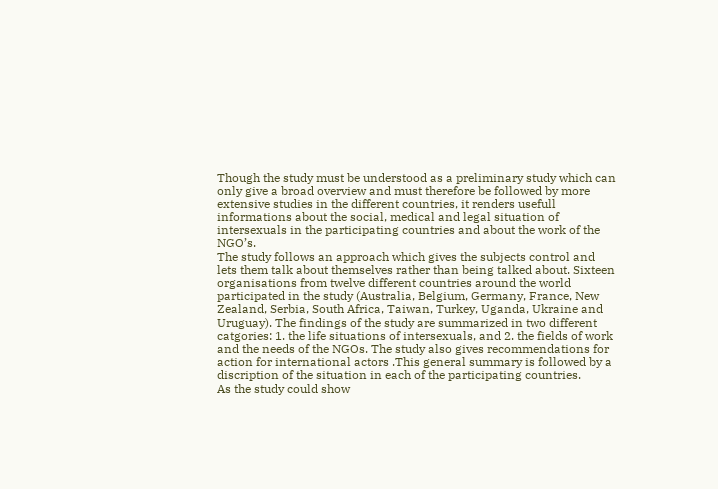Though the study must be understood as a preliminary study which can only give a broad overview and must therefore be followed by more extensive studies in the different countries, it renders usefull informations about the social, medical and legal situation of intersexuals in the participating countries and about the work of the NGO’s.
The study follows an approach which gives the subjects control and lets them talk about themselves rather than being talked about. Sixteen organisations from twelve different countries around the world participated in the study (Australia, Belgium, Germany, France, New Zealand, Serbia, South Africa, Taiwan, Turkey, Uganda, Ukraine and Uruguay). The findings of the study are summarized in two different catgories: 1. the life situations of intersexuals, and 2. the fields of work and the needs of the NGOs. The study also gives recommendations for action for international actors .This general summary is followed by a discription of the situation in each of the participating countries.
As the study could show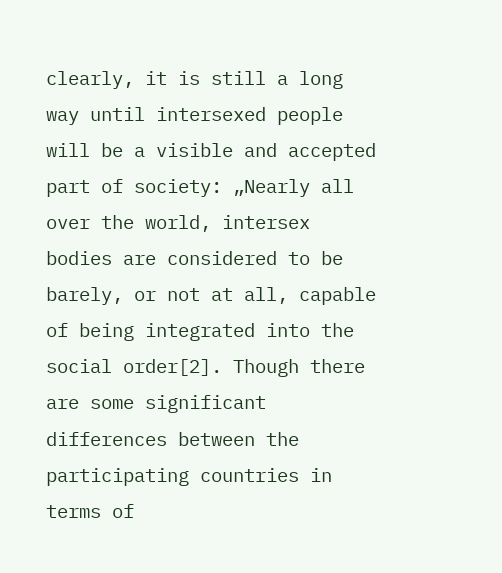clearly, it is still a long way until intersexed people will be a visible and accepted part of society: „Nearly all over the world, intersex bodies are considered to be barely, or not at all, capable of being integrated into the social order[2]. Though there are some significant differences between the participating countries in terms of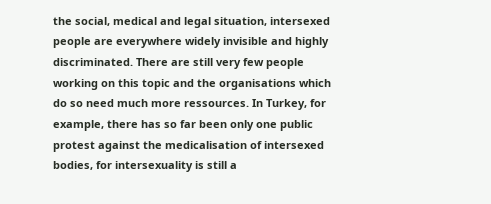the social, medical and legal situation, intersexed people are everywhere widely invisible and highly discriminated. There are still very few people working on this topic and the organisations which do so need much more ressources. In Turkey, for example, there has so far been only one public protest against the medicalisation of intersexed bodies, for intersexuality is still a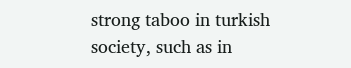strong taboo in turkish society, such as in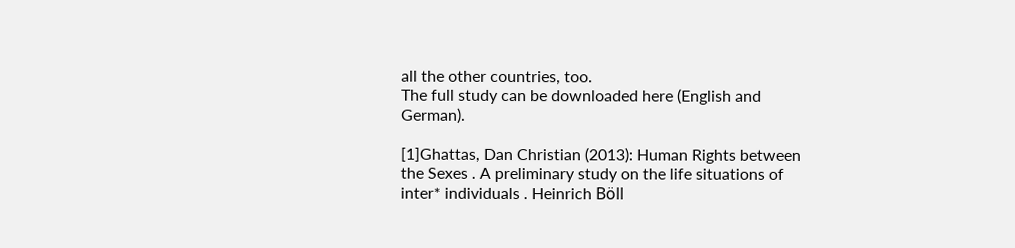all the other countries, too.
The full study can be downloaded here (English and German).

[1]Ghattas, Dan Christian (2013): Human Rights between the Sexes . A preliminary study on the life situations of inter* individuals . Heinrich Böll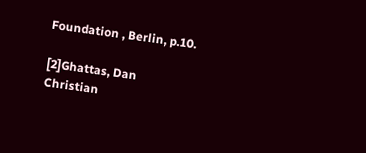Foundation , Berlin, p.10.

[2]Ghattas, Dan Christian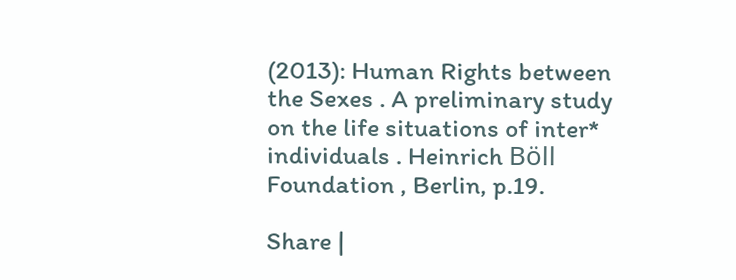(2013): Human Rights between the Sexes . A preliminary study on the life situations of inter* individuals . Heinrich Böll Foundation , Berlin, p.19.

Share |